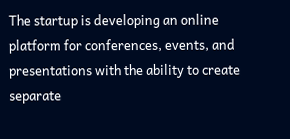The startup is developing an online platform for conferences, events, and presentations with the ability to create separate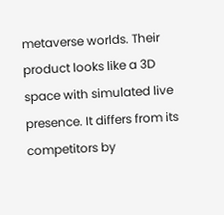metaverse worlds. Their product looks like a 3D space with simulated live presence. It differs from its competitors by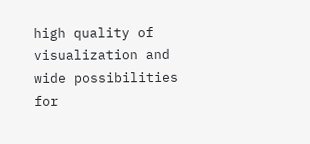high quality of visualization and wide possibilities for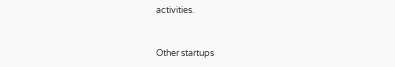activities.


Other startups